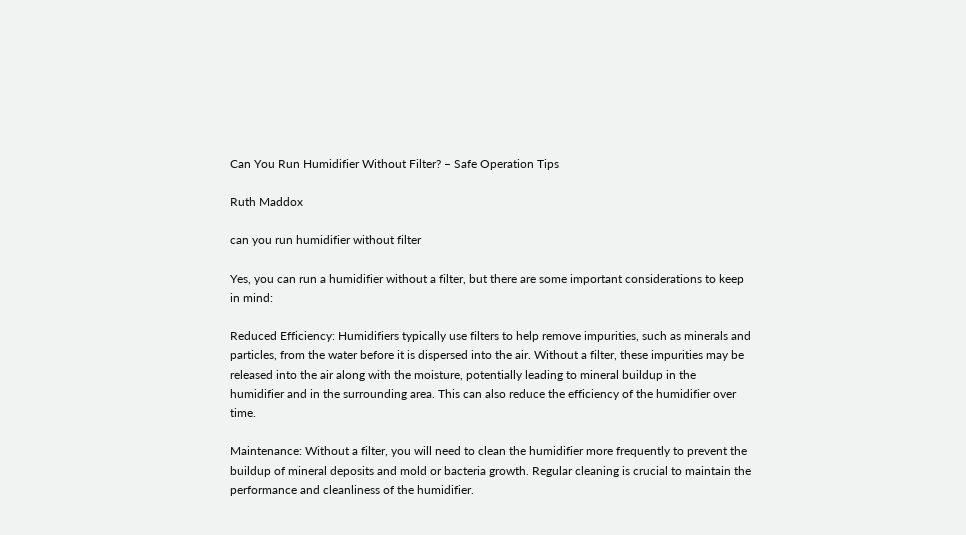Can You Run Humidifier Without Filter? – Safe Operation Tips

Ruth Maddox

can you run humidifier without filter

Yes, you can run a humidifier without a filter, but there are some important considerations to keep in mind:

Reduced Efficiency: Humidifiers typically use filters to help remove impurities, such as minerals and particles, from the water before it is dispersed into the air. Without a filter, these impurities may be released into the air along with the moisture, potentially leading to mineral buildup in the humidifier and in the surrounding area. This can also reduce the efficiency of the humidifier over time.

Maintenance: Without a filter, you will need to clean the humidifier more frequently to prevent the buildup of mineral deposits and mold or bacteria growth. Regular cleaning is crucial to maintain the performance and cleanliness of the humidifier.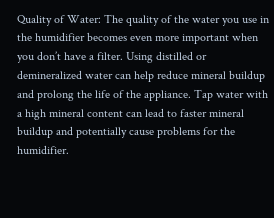Quality of Water: The quality of the water you use in the humidifier becomes even more important when you don’t have a filter. Using distilled or demineralized water can help reduce mineral buildup and prolong the life of the appliance. Tap water with a high mineral content can lead to faster mineral buildup and potentially cause problems for the humidifier.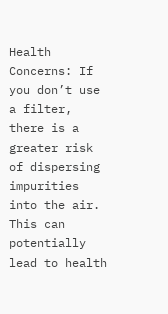Health Concerns: If you don’t use a filter, there is a greater risk of dispersing impurities into the air. This can potentially lead to health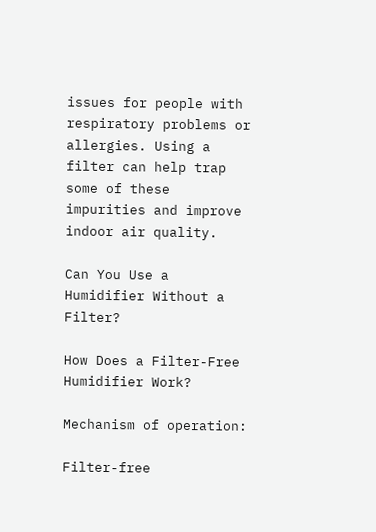issues for people with respiratory problems or allergies. Using a filter can help trap some of these impurities and improve indoor air quality.

Can You Use a Humidifier Without a Filter?

How Does a Filter-Free Humidifier Work?

Mechanism of operation:

Filter-free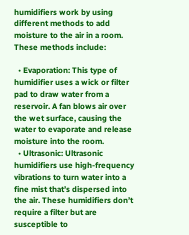humidifiers work by using different methods to add moisture to the air in a room. These methods include:

  • Evaporation: This type of humidifier uses a wick or filter pad to draw water from a reservoir. A fan blows air over the wet surface, causing the water to evaporate and release moisture into the room.
  • Ultrasonic: Ultrasonic humidifiers use high-frequency vibrations to turn water into a fine mist that’s dispersed into the air. These humidifiers don’t require a filter but are susceptible to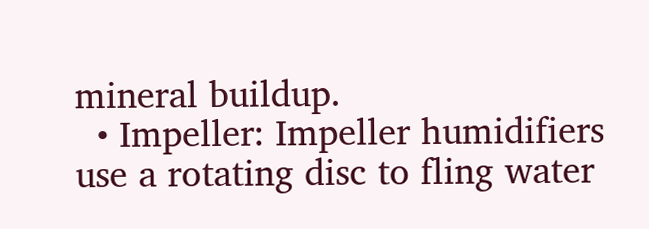mineral buildup.
  • Impeller: Impeller humidifiers use a rotating disc to fling water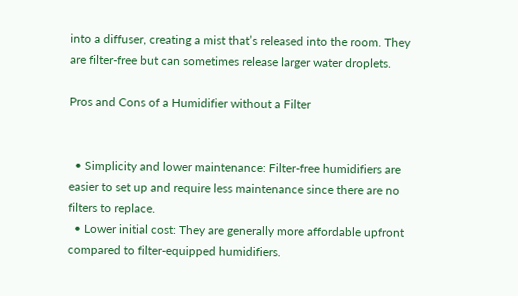into a diffuser, creating a mist that’s released into the room. They are filter-free but can sometimes release larger water droplets.

Pros and Cons of a Humidifier without a Filter


  • Simplicity and lower maintenance: Filter-free humidifiers are easier to set up and require less maintenance since there are no filters to replace.
  • Lower initial cost: They are generally more affordable upfront compared to filter-equipped humidifiers.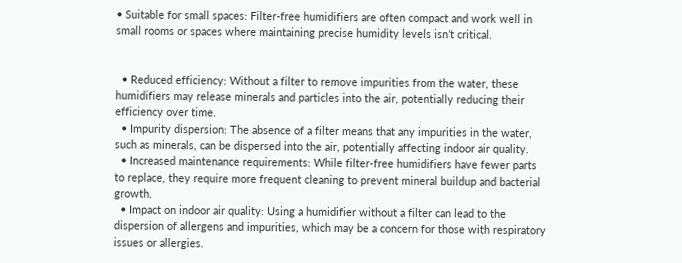• Suitable for small spaces: Filter-free humidifiers are often compact and work well in small rooms or spaces where maintaining precise humidity levels isn’t critical.


  • Reduced efficiency: Without a filter to remove impurities from the water, these humidifiers may release minerals and particles into the air, potentially reducing their efficiency over time.
  • Impurity dispersion: The absence of a filter means that any impurities in the water, such as minerals, can be dispersed into the air, potentially affecting indoor air quality.
  • Increased maintenance requirements: While filter-free humidifiers have fewer parts to replace, they require more frequent cleaning to prevent mineral buildup and bacterial growth.
  • Impact on indoor air quality: Using a humidifier without a filter can lead to the dispersion of allergens and impurities, which may be a concern for those with respiratory issues or allergies.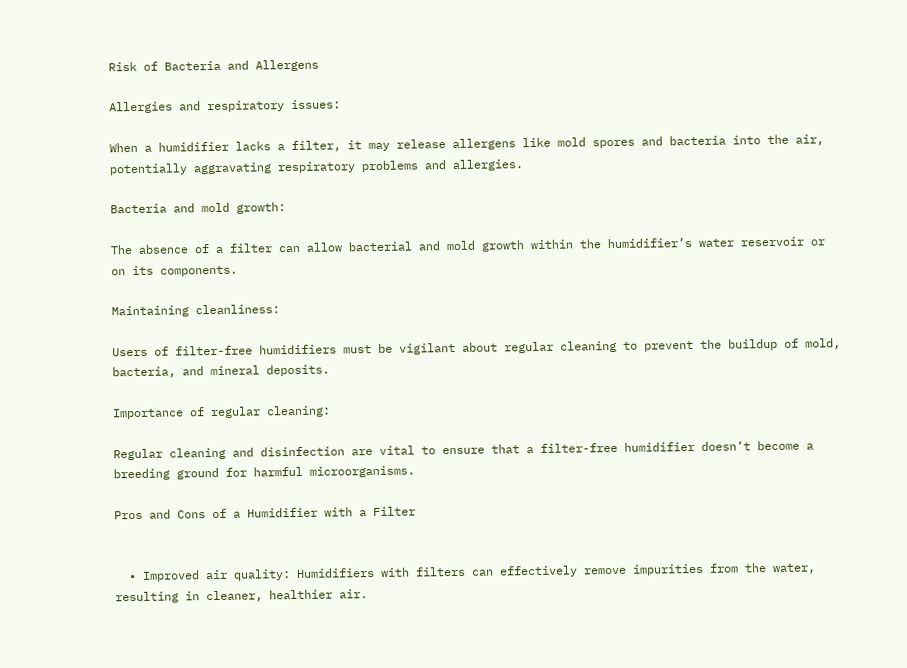Risk of Bacteria and Allergens

Allergies and respiratory issues:

When a humidifier lacks a filter, it may release allergens like mold spores and bacteria into the air, potentially aggravating respiratory problems and allergies.

Bacteria and mold growth:

The absence of a filter can allow bacterial and mold growth within the humidifier’s water reservoir or on its components.

Maintaining cleanliness:

Users of filter-free humidifiers must be vigilant about regular cleaning to prevent the buildup of mold, bacteria, and mineral deposits.

Importance of regular cleaning:

Regular cleaning and disinfection are vital to ensure that a filter-free humidifier doesn’t become a breeding ground for harmful microorganisms.

Pros and Cons of a Humidifier with a Filter


  • Improved air quality: Humidifiers with filters can effectively remove impurities from the water, resulting in cleaner, healthier air.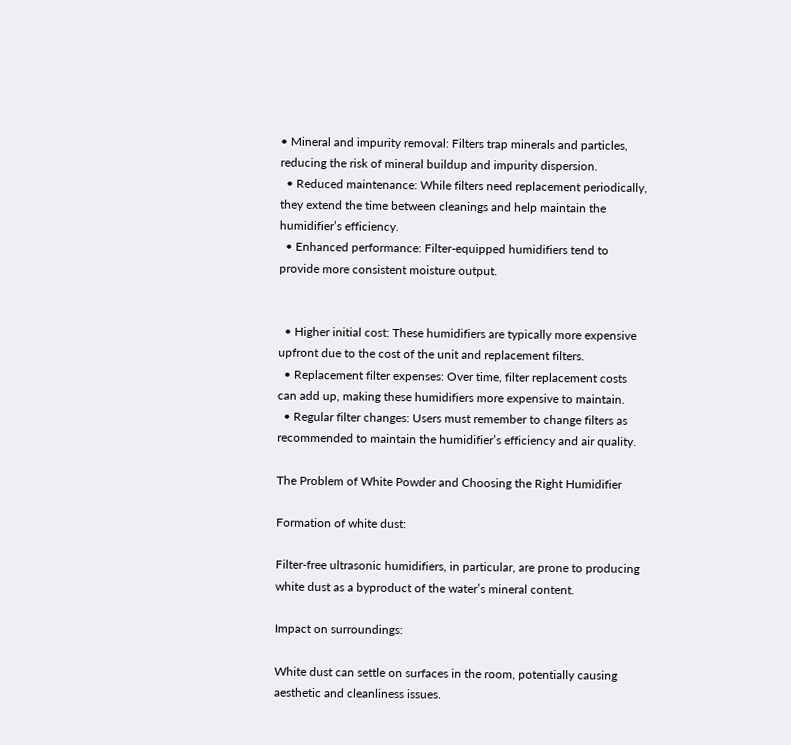• Mineral and impurity removal: Filters trap minerals and particles, reducing the risk of mineral buildup and impurity dispersion.
  • Reduced maintenance: While filters need replacement periodically, they extend the time between cleanings and help maintain the humidifier’s efficiency.
  • Enhanced performance: Filter-equipped humidifiers tend to provide more consistent moisture output.


  • Higher initial cost: These humidifiers are typically more expensive upfront due to the cost of the unit and replacement filters.
  • Replacement filter expenses: Over time, filter replacement costs can add up, making these humidifiers more expensive to maintain.
  • Regular filter changes: Users must remember to change filters as recommended to maintain the humidifier’s efficiency and air quality.

The Problem of White Powder and Choosing the Right Humidifier

Formation of white dust:

Filter-free ultrasonic humidifiers, in particular, are prone to producing white dust as a byproduct of the water’s mineral content.

Impact on surroundings:

White dust can settle on surfaces in the room, potentially causing aesthetic and cleanliness issues.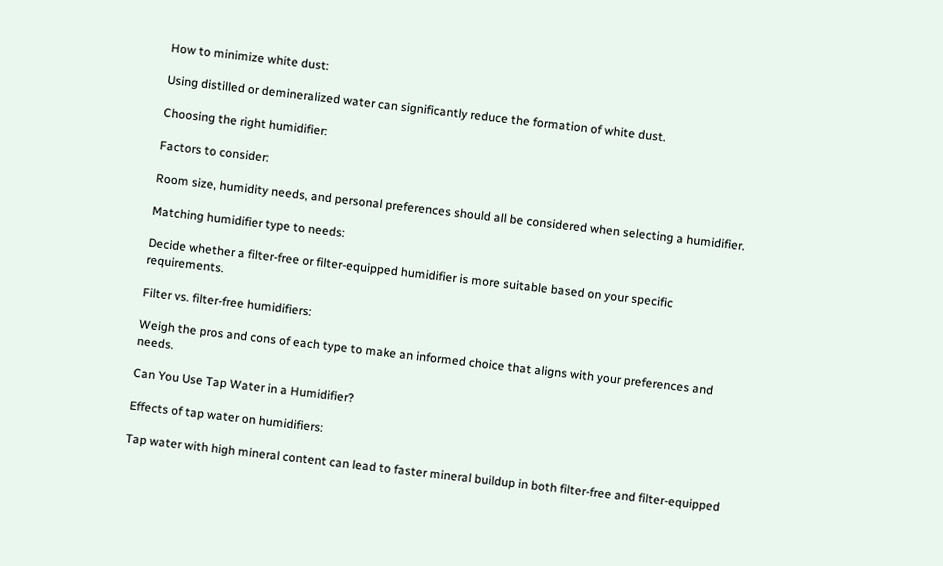How to minimize white dust:

Using distilled or demineralized water can significantly reduce the formation of white dust.

Choosing the right humidifier:

Factors to consider:

Room size, humidity needs, and personal preferences should all be considered when selecting a humidifier.

Matching humidifier type to needs:

Decide whether a filter-free or filter-equipped humidifier is more suitable based on your specific requirements.

Filter vs. filter-free humidifiers:

Weigh the pros and cons of each type to make an informed choice that aligns with your preferences and needs.

Can You Use Tap Water in a Humidifier?

Effects of tap water on humidifiers:

Tap water with high mineral content can lead to faster mineral buildup in both filter-free and filter-equipped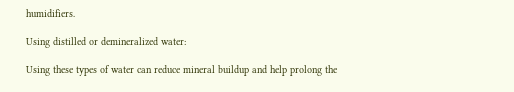humidifiers.

Using distilled or demineralized water:

Using these types of water can reduce mineral buildup and help prolong the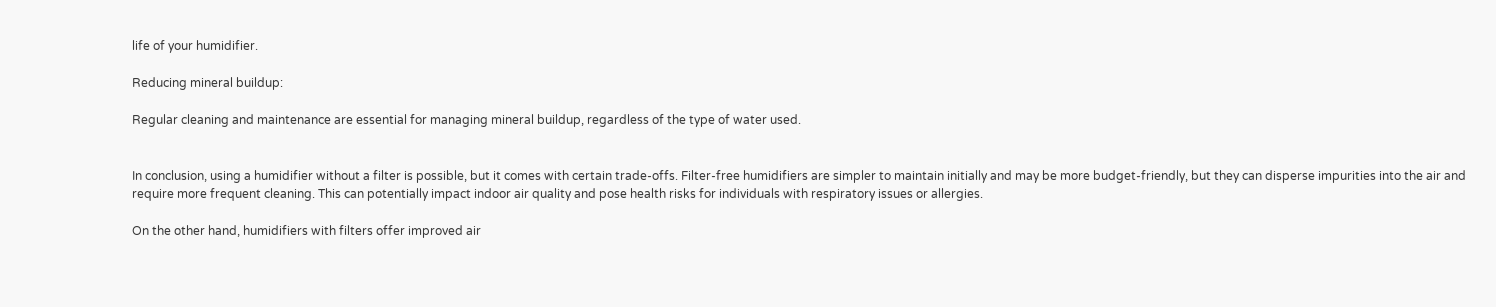life of your humidifier.

Reducing mineral buildup:

Regular cleaning and maintenance are essential for managing mineral buildup, regardless of the type of water used.


In conclusion, using a humidifier without a filter is possible, but it comes with certain trade-offs. Filter-free humidifiers are simpler to maintain initially and may be more budget-friendly, but they can disperse impurities into the air and require more frequent cleaning. This can potentially impact indoor air quality and pose health risks for individuals with respiratory issues or allergies.

On the other hand, humidifiers with filters offer improved air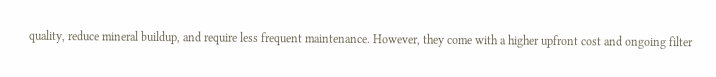quality, reduce mineral buildup, and require less frequent maintenance. However, they come with a higher upfront cost and ongoing filter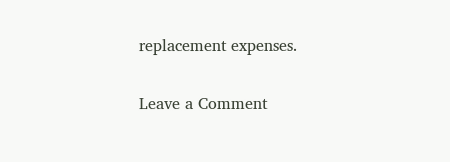replacement expenses.

Leave a Comment